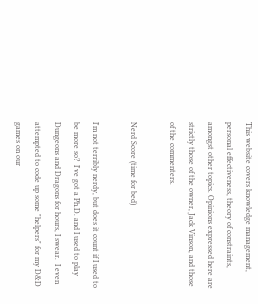This website covers knowledge management, personal effectiveness, theory of constraints, amongst other topics. Opinions expressed here are strictly those of the owner, Jack Vinson, and those of the commenters.

Nerd Score (time for bed)

I'm not terribly nerdy, but does it count if I used to be more so?  I've got a Ph.D. and I used to play Dungeons and Dragons for hours, I swear.  I even attempted to code up some "helpers" for my D&D games on our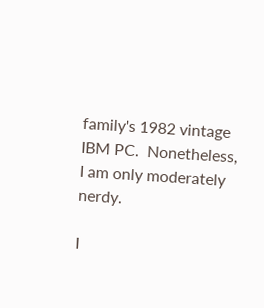family's 1982 vintage IBM PC.  Nonetheless, I am only moderately nerdy.

I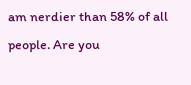am nerdier than 58% of all people. Are you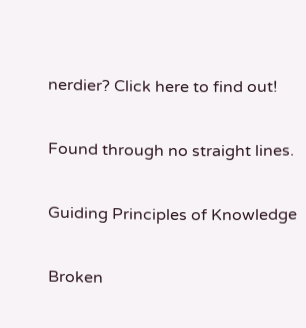nerdier? Click here to find out!

Found through no straight lines.

Guiding Principles of Knowledge

Broken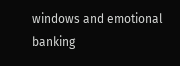windows and emotional banking